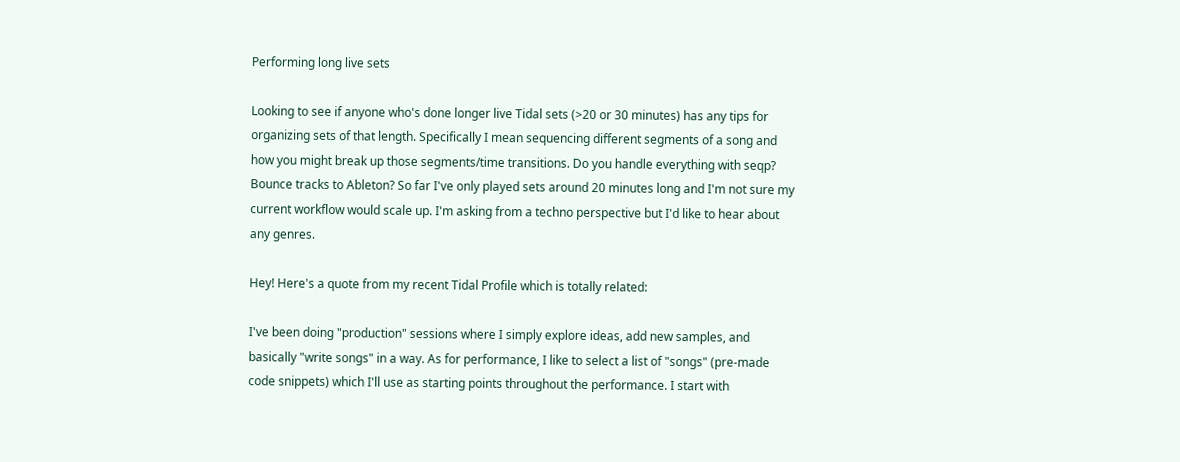Performing long live sets

Looking to see if anyone who's done longer live Tidal sets (>20 or 30 minutes) has any tips for organizing sets of that length. Specifically I mean sequencing different segments of a song and how you might break up those segments/time transitions. Do you handle everything with seqp? Bounce tracks to Ableton? So far I've only played sets around 20 minutes long and I'm not sure my current workflow would scale up. I'm asking from a techno perspective but I'd like to hear about any genres.

Hey! Here's a quote from my recent Tidal Profile which is totally related:

I've been doing "production" sessions where I simply explore ideas, add new samples, and basically "write songs" in a way. As for performance, I like to select a list of "songs" (pre-made code snippets) which I'll use as starting points throughout the performance. I start with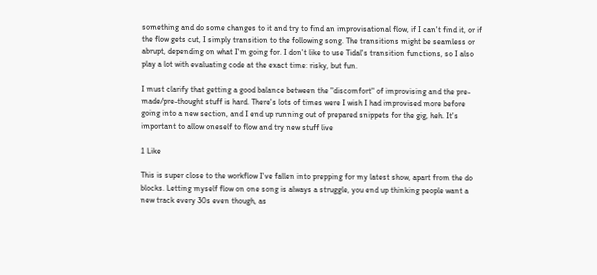something and do some changes to it and try to find an improvisational flow, if I can't find it, or if the flow gets cut, I simply transition to the following song. The transitions might be seamless or abrupt, depending on what I'm going for. I don't like to use Tidal's transition functions, so I also play a lot with evaluating code at the exact time: risky, but fun.

I must clarify that getting a good balance between the "discomfort" of improvising and the pre-made/pre-thought stuff is hard. There's lots of times were I wish I had improvised more before going into a new section, and I end up running out of prepared snippets for the gig, heh. It's important to allow oneself to flow and try new stuff live

1 Like

This is super close to the workflow I've fallen into prepping for my latest show, apart from the do blocks. Letting myself flow on one song is always a struggle, you end up thinking people want a new track every 30s even though, as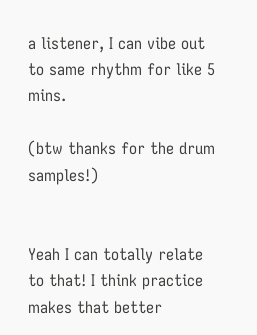a listener, I can vibe out to same rhythm for like 5 mins.

(btw thanks for the drum samples!)


Yeah I can totally relate to that! I think practice makes that better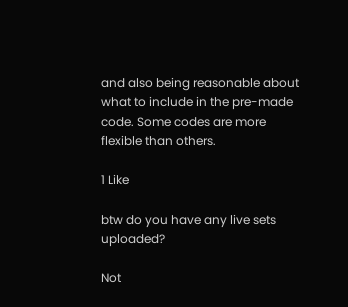and also being reasonable about what to include in the pre-made code. Some codes are more flexible than others.

1 Like

btw do you have any live sets uploaded?

Not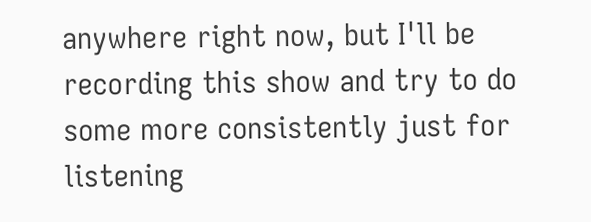anywhere right now, but I'll be recording this show and try to do some more consistently just for listening